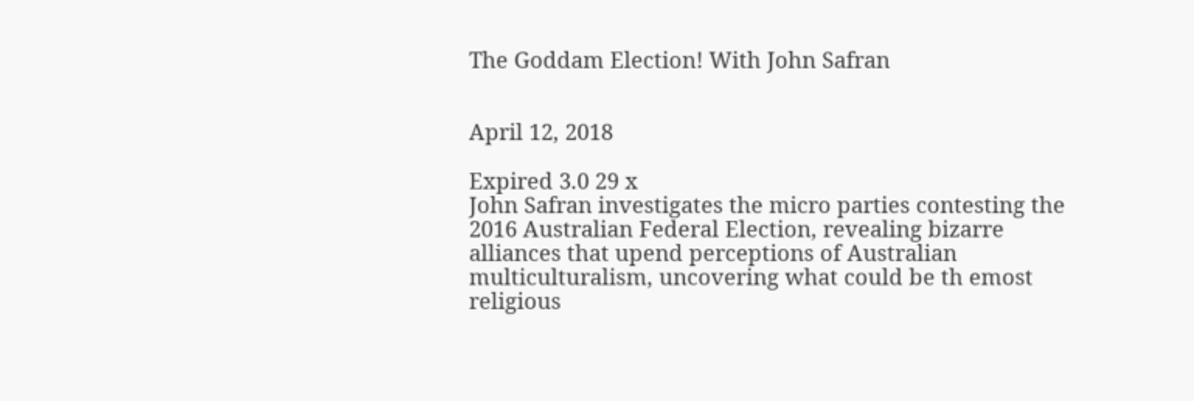The Goddam Election! With John Safran


April 12, 2018

Expired 3.0 29 x
John Safran investigates the micro parties contesting the 2016 Australian Federal Election, revealing bizarre alliances that upend perceptions of Australian multiculturalism, uncovering what could be th emost religious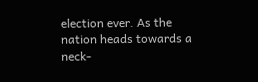election ever. As the nation heads towards a neck-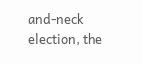and-neck election, the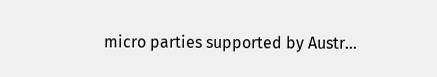micro parties supported by Austr...